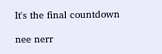It's the final countdown

nee nerr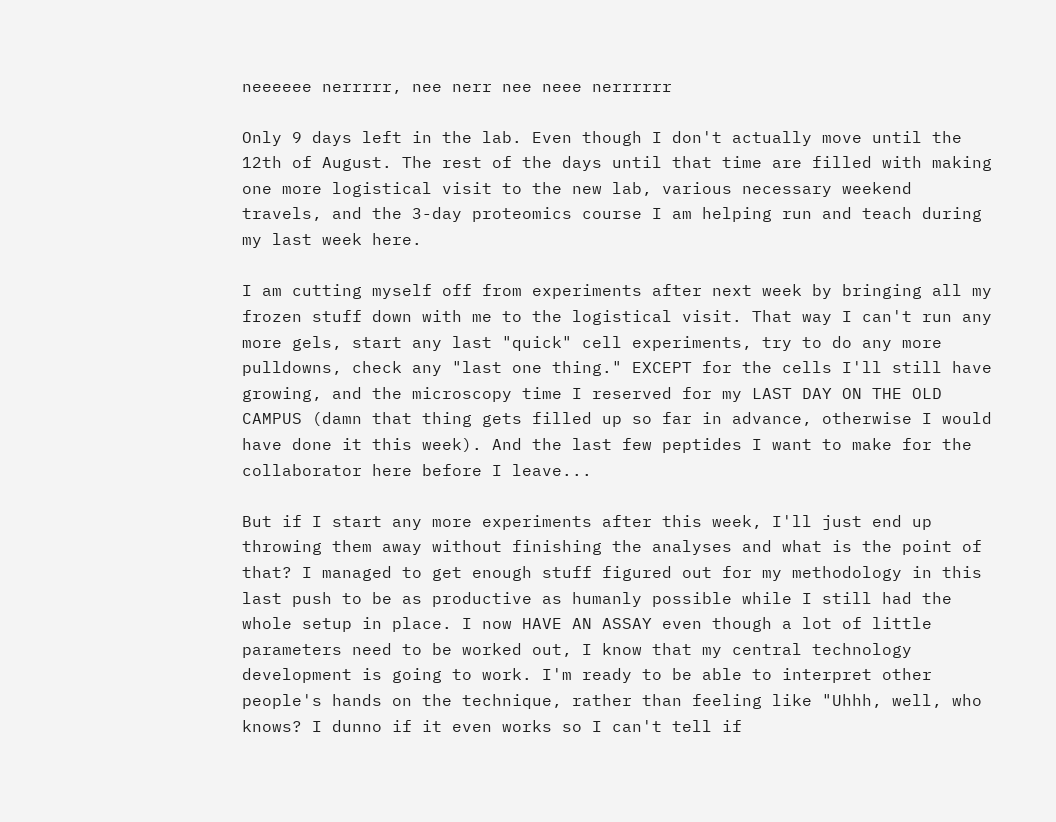neeeeee nerrrrr, nee nerr nee neee nerrrrrr

Only 9 days left in the lab. Even though I don't actually move until the 12th of August. The rest of the days until that time are filled with making one more logistical visit to the new lab, various necessary weekend travels, and the 3-day proteomics course I am helping run and teach during my last week here.

I am cutting myself off from experiments after next week by bringing all my frozen stuff down with me to the logistical visit. That way I can't run any more gels, start any last "quick" cell experiments, try to do any more pulldowns, check any "last one thing." EXCEPT for the cells I'll still have growing, and the microscopy time I reserved for my LAST DAY ON THE OLD CAMPUS (damn that thing gets filled up so far in advance, otherwise I would have done it this week). And the last few peptides I want to make for the collaborator here before I leave...

But if I start any more experiments after this week, I'll just end up throwing them away without finishing the analyses and what is the point of that? I managed to get enough stuff figured out for my methodology in this last push to be as productive as humanly possible while I still had the whole setup in place. I now HAVE AN ASSAY even though a lot of little parameters need to be worked out, I know that my central technology development is going to work. I'm ready to be able to interpret other people's hands on the technique, rather than feeling like "Uhhh, well, who knows? I dunno if it even works so I can't tell if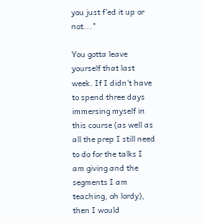you just f'ed it up or not..."

You gotta leave yourself that last week. If I didn't have to spend three days immersing myself in this course (as well as all the prep I still need to do for the talks I am giving and the segments I am teaching, oh lordy), then I would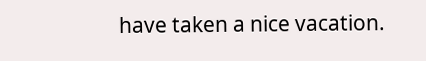have taken a nice vacation.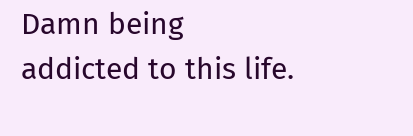Damn being addicted to this life.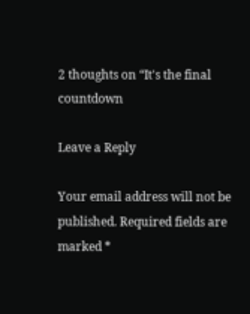2 thoughts on “It's the final countdown

Leave a Reply

Your email address will not be published. Required fields are marked *